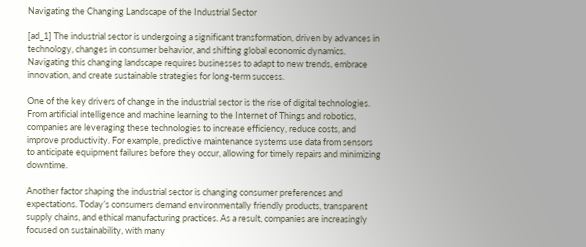Navigating the Changing Landscape of the Industrial Sector

[ad_1] The industrial sector is undergoing a significant transformation, driven by advances in technology, changes in consumer behavior, and shifting global economic dynamics. Navigating this changing landscape requires businesses to adapt to new trends, embrace innovation, and create sustainable strategies for long-term success.

One of the key drivers of change in the industrial sector is the rise of digital technologies. From artificial intelligence and machine learning to the Internet of Things and robotics, companies are leveraging these technologies to increase efficiency, reduce costs, and improve productivity. For example, predictive maintenance systems use data from sensors to anticipate equipment failures before they occur, allowing for timely repairs and minimizing downtime.

Another factor shaping the industrial sector is changing consumer preferences and expectations. Today’s consumers demand environmentally friendly products, transparent supply chains, and ethical manufacturing practices. As a result, companies are increasingly focused on sustainability, with many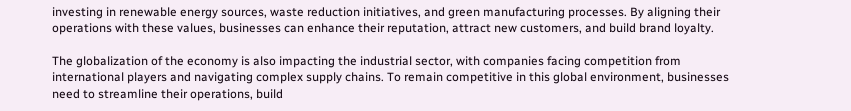investing in renewable energy sources, waste reduction initiatives, and green manufacturing processes. By aligning their operations with these values, businesses can enhance their reputation, attract new customers, and build brand loyalty.

The globalization of the economy is also impacting the industrial sector, with companies facing competition from international players and navigating complex supply chains. To remain competitive in this global environment, businesses need to streamline their operations, build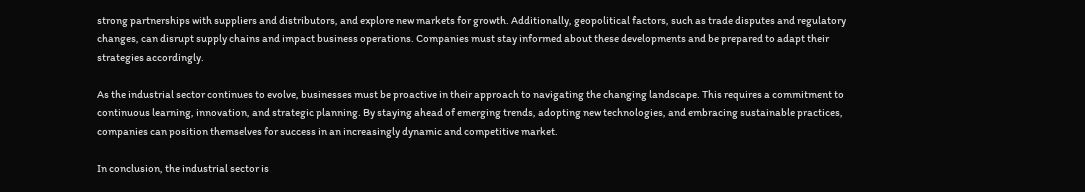strong partnerships with suppliers and distributors, and explore new markets for growth. Additionally, geopolitical factors, such as trade disputes and regulatory changes, can disrupt supply chains and impact business operations. Companies must stay informed about these developments and be prepared to adapt their strategies accordingly.

As the industrial sector continues to evolve, businesses must be proactive in their approach to navigating the changing landscape. This requires a commitment to continuous learning, innovation, and strategic planning. By staying ahead of emerging trends, adopting new technologies, and embracing sustainable practices, companies can position themselves for success in an increasingly dynamic and competitive market.

In conclusion, the industrial sector is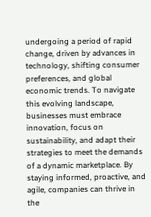undergoing a period of rapid change, driven by advances in technology, shifting consumer preferences, and global economic trends. To navigate this evolving landscape, businesses must embrace innovation, focus on sustainability, and adapt their strategies to meet the demands of a dynamic marketplace. By staying informed, proactive, and agile, companies can thrive in the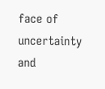face of uncertainty and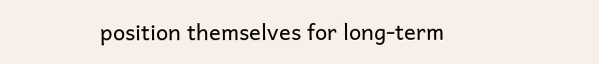position themselves for long-term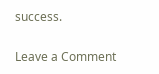success.

Leave a Comment